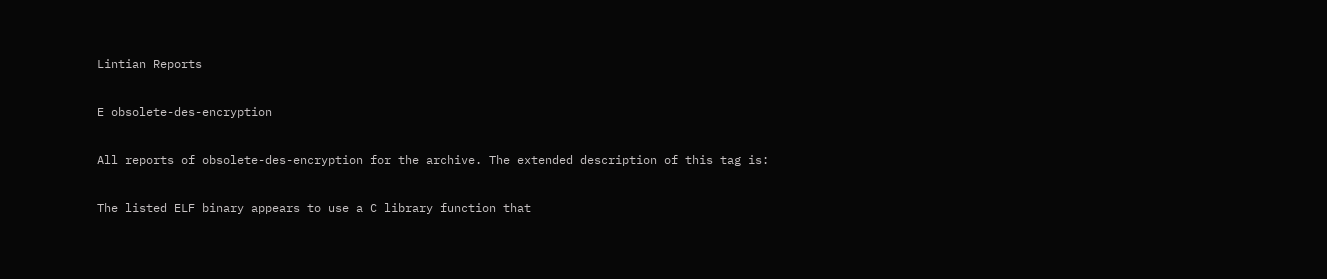Lintian Reports

E obsolete-des-encryption

All reports of obsolete-des-encryption for the archive. The extended description of this tag is:

The listed ELF binary appears to use a C library function that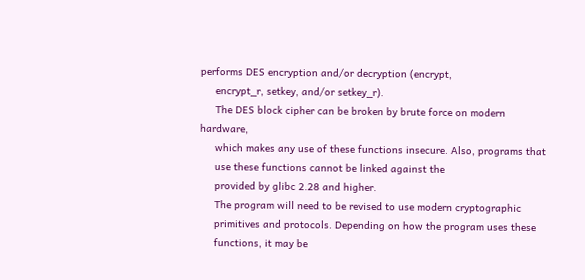performs DES encryption and/or decryption (encrypt,
     encrypt_r, setkey, and/or setkey_r).
     The DES block cipher can be broken by brute force on modern hardware,
     which makes any use of these functions insecure. Also, programs that
     use these functions cannot be linked against the
     provided by glibc 2.28 and higher.
     The program will need to be revised to use modern cryptographic
     primitives and protocols. Depending on how the program uses these
     functions, it may be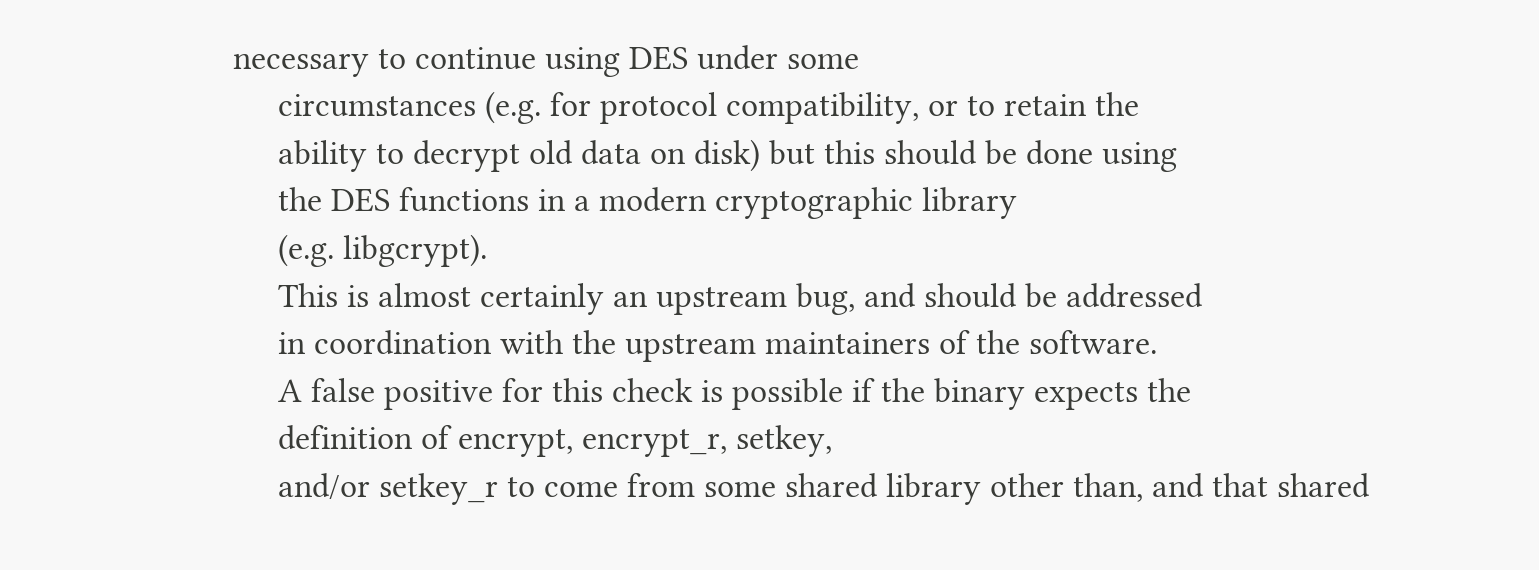necessary to continue using DES under some
     circumstances (e.g. for protocol compatibility, or to retain the
     ability to decrypt old data on disk) but this should be done using
     the DES functions in a modern cryptographic library
     (e.g. libgcrypt).
     This is almost certainly an upstream bug, and should be addressed
     in coordination with the upstream maintainers of the software.
     A false positive for this check is possible if the binary expects the
     definition of encrypt, encrypt_r, setkey,
     and/or setkey_r to come from some shared library other than, and that shared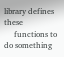library defines these
     functions to do something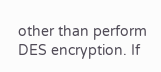other than perform DES encryption. If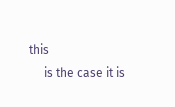this
     is the case it is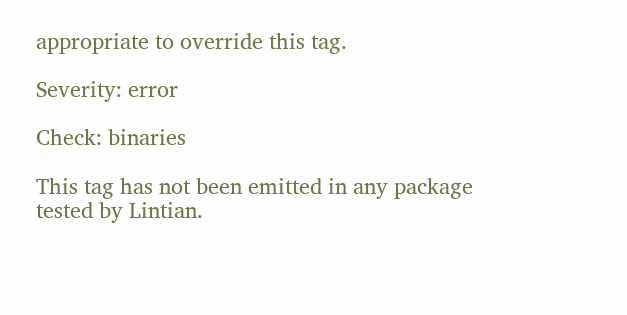appropriate to override this tag.

Severity: error

Check: binaries

This tag has not been emitted in any package tested by Lintian.